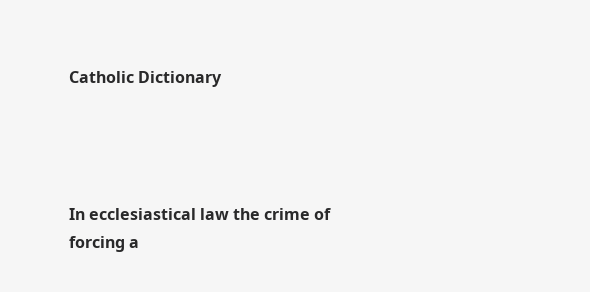Catholic Dictionary




In ecclesiastical law the crime of forcing a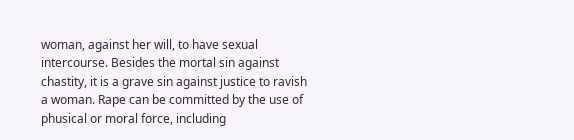woman, against her will, to have sexual intercourse. Besides the mortal sin against chastity, it is a grave sin against justice to ravish a woman. Rape can be committed by the use of phusical or moral force, including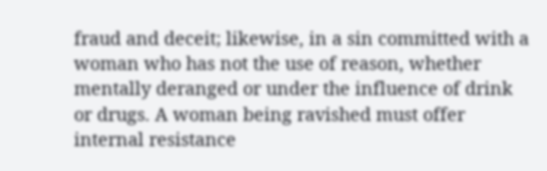fraud and deceit; likewise, in a sin committed with a woman who has not the use of reason, whether mentally deranged or under the influence of drink or drugs. A woman being ravished must offer internal resistance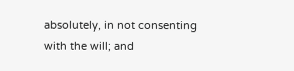absolutely, in not consenting with the will; and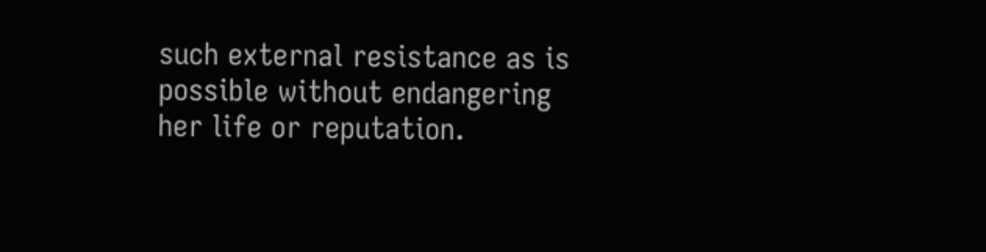such external resistance as is possible without endangering her life or reputation.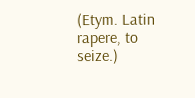(Etym. Latin rapere, to seize.)